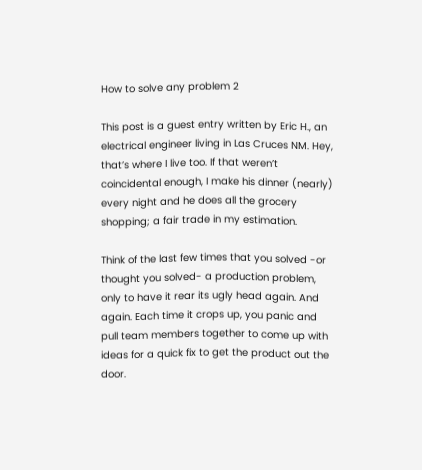How to solve any problem 2

This post is a guest entry written by Eric H., an electrical engineer living in Las Cruces NM. Hey, that’s where I live too. If that weren’t coincidental enough, I make his dinner (nearly) every night and he does all the grocery shopping; a fair trade in my estimation.

Think of the last few times that you solved -or thought you solved- a production problem, only to have it rear its ugly head again. And again. Each time it crops up, you panic and pull team members together to come up with ideas for a quick fix to get the product out the door.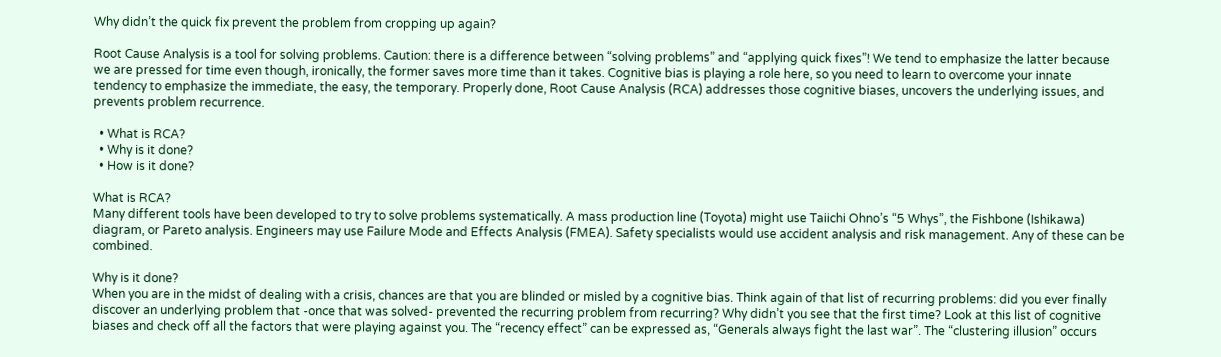Why didn’t the quick fix prevent the problem from cropping up again?

Root Cause Analysis is a tool for solving problems. Caution: there is a difference between “solving problems” and “applying quick fixes”! We tend to emphasize the latter because we are pressed for time even though, ironically, the former saves more time than it takes. Cognitive bias is playing a role here, so you need to learn to overcome your innate tendency to emphasize the immediate, the easy, the temporary. Properly done, Root Cause Analysis (RCA) addresses those cognitive biases, uncovers the underlying issues, and prevents problem recurrence.

  • What is RCA?
  • Why is it done?
  • How is it done?

What is RCA?
Many different tools have been developed to try to solve problems systematically. A mass production line (Toyota) might use Taiichi Ohno’s “5 Whys”, the Fishbone (Ishikawa) diagram, or Pareto analysis. Engineers may use Failure Mode and Effects Analysis (FMEA). Safety specialists would use accident analysis and risk management. Any of these can be combined.

Why is it done?
When you are in the midst of dealing with a crisis, chances are that you are blinded or misled by a cognitive bias. Think again of that list of recurring problems: did you ever finally discover an underlying problem that -once that was solved- prevented the recurring problem from recurring? Why didn’t you see that the first time? Look at this list of cognitive biases and check off all the factors that were playing against you. The “recency effect” can be expressed as, “Generals always fight the last war”. The “clustering illusion” occurs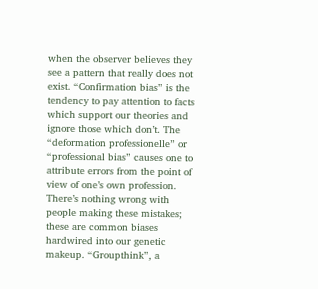when the observer believes they see a pattern that really does not exist. “Confirmation bias” is the tendency to pay attention to facts which support our theories and ignore those which don’t. The “deformation professionelle” or “professional bias” causes one to attribute errors from the point of view of one’s own profession. There’s nothing wrong with people making these mistakes; these are common biases hardwired into our genetic makeup. “Groupthink”, a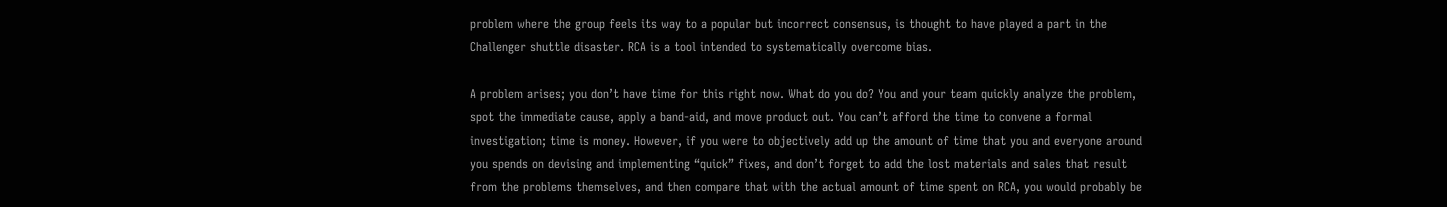problem where the group feels its way to a popular but incorrect consensus, is thought to have played a part in the Challenger shuttle disaster. RCA is a tool intended to systematically overcome bias.

A problem arises; you don’t have time for this right now. What do you do? You and your team quickly analyze the problem, spot the immediate cause, apply a band-aid, and move product out. You can’t afford the time to convene a formal investigation; time is money. However, if you were to objectively add up the amount of time that you and everyone around you spends on devising and implementing “quick” fixes, and don’t forget to add the lost materials and sales that result from the problems themselves, and then compare that with the actual amount of time spent on RCA, you would probably be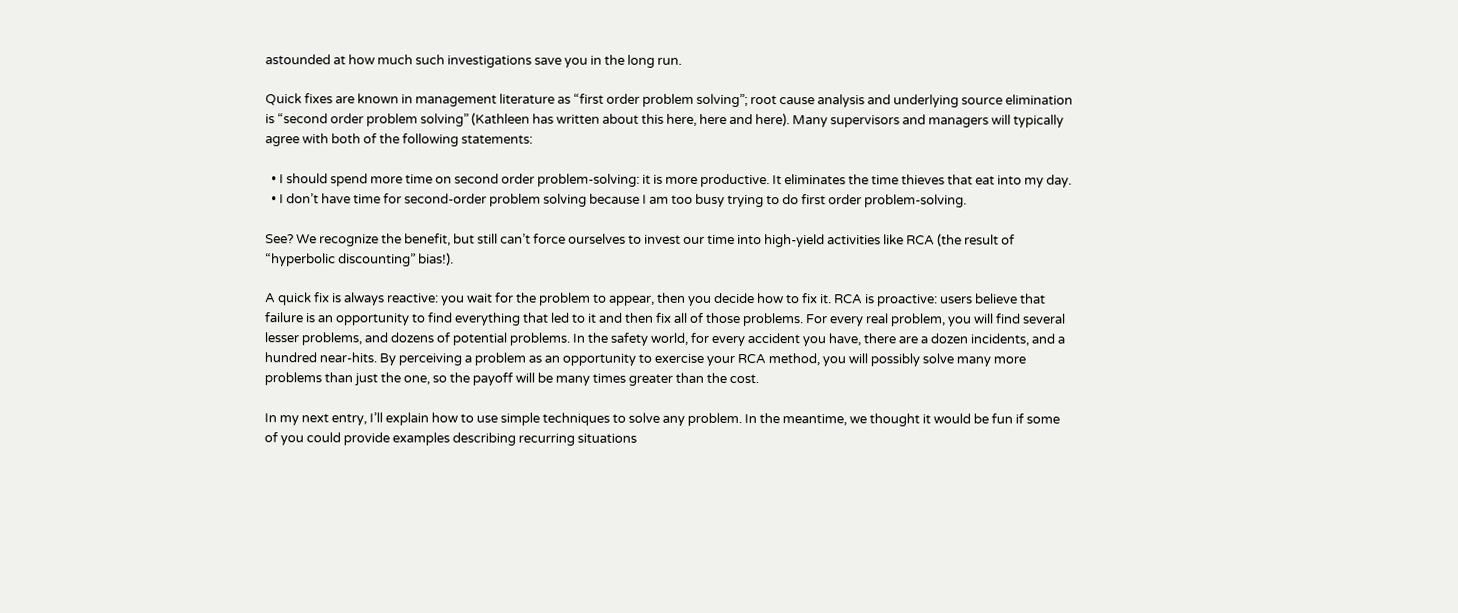astounded at how much such investigations save you in the long run.

Quick fixes are known in management literature as “first order problem solving”; root cause analysis and underlying source elimination is “second order problem solving” (Kathleen has written about this here, here and here). Many supervisors and managers will typically agree with both of the following statements:

  • I should spend more time on second order problem-solving: it is more productive. It eliminates the time thieves that eat into my day.
  • I don’t have time for second-order problem solving because I am too busy trying to do first order problem-solving.

See? We recognize the benefit, but still can’t force ourselves to invest our time into high-yield activities like RCA (the result of “hyperbolic discounting” bias!).

A quick fix is always reactive: you wait for the problem to appear, then you decide how to fix it. RCA is proactive: users believe that failure is an opportunity to find everything that led to it and then fix all of those problems. For every real problem, you will find several lesser problems, and dozens of potential problems. In the safety world, for every accident you have, there are a dozen incidents, and a hundred near-hits. By perceiving a problem as an opportunity to exercise your RCA method, you will possibly solve many more problems than just the one, so the payoff will be many times greater than the cost.

In my next entry, I’ll explain how to use simple techniques to solve any problem. In the meantime, we thought it would be fun if some of you could provide examples describing recurring situations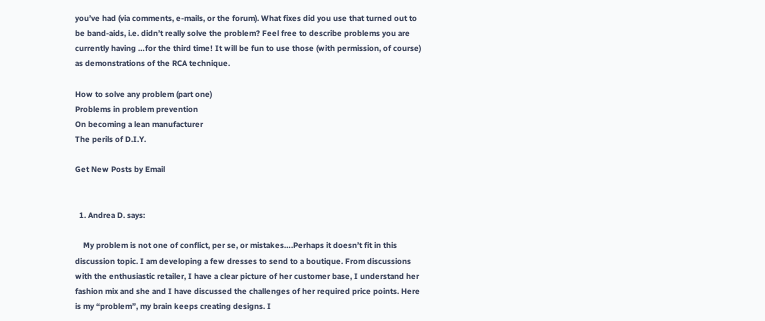you’ve had (via comments, e-mails, or the forum). What fixes did you use that turned out to be band-aids, i.e. didn’t really solve the problem? Feel free to describe problems you are currently having …for the third time! It will be fun to use those (with permission, of course) as demonstrations of the RCA technique.

How to solve any problem (part one)
Problems in problem prevention
On becoming a lean manufacturer
The perils of D.I.Y.

Get New Posts by Email


  1. Andrea D. says:

    My problem is not one of conflict, per se, or mistakes….Perhaps it doesn’t fit in this discussion topic. I am developing a few dresses to send to a boutique. From discussions with the enthusiastic retailer, I have a clear picture of her customer base, I understand her fashion mix and she and I have discussed the challenges of her required price points. Here is my “problem”, my brain keeps creating designs. I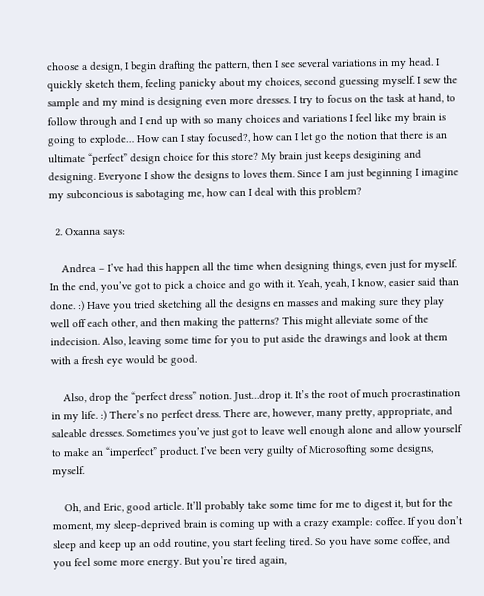choose a design, I begin drafting the pattern, then I see several variations in my head. I quickly sketch them, feeling panicky about my choices, second guessing myself. I sew the sample and my mind is designing even more dresses. I try to focus on the task at hand, to follow through and I end up with so many choices and variations I feel like my brain is going to explode… How can I stay focused?, how can I let go the notion that there is an ultimate “perfect” design choice for this store? My brain just keeps desigining and designing. Everyone I show the designs to loves them. Since I am just beginning I imagine my subconcious is sabotaging me, how can I deal with this problem?

  2. Oxanna says:

    Andrea – I’ve had this happen all the time when designing things, even just for myself. In the end, you’ve got to pick a choice and go with it. Yeah, yeah, I know, easier said than done. :) Have you tried sketching all the designs en masses and making sure they play well off each other, and then making the patterns? This might alleviate some of the indecision. Also, leaving some time for you to put aside the drawings and look at them with a fresh eye would be good.

    Also, drop the “perfect dress” notion. Just…drop it. It’s the root of much procrastination in my life. :) There’s no perfect dress. There are, however, many pretty, appropriate, and saleable dresses. Sometimes you’ve just got to leave well enough alone and allow yourself to make an “imperfect” product. I’ve been very guilty of Microsofting some designs, myself.

    Oh, and Eric, good article. It’ll probably take some time for me to digest it, but for the moment, my sleep-deprived brain is coming up with a crazy example: coffee. If you don’t sleep and keep up an odd routine, you start feeling tired. So you have some coffee, and you feel some more energy. But you’re tired again,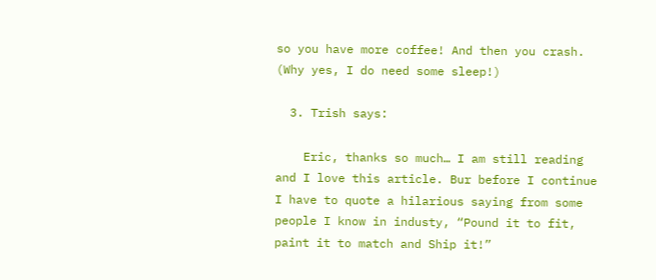so you have more coffee! And then you crash. (Why yes, I do need some sleep!)

  3. Trish says:

    Eric, thanks so much… I am still reading and I love this article. Bur before I continue I have to quote a hilarious saying from some people I know in industy, “Pound it to fit, paint it to match and Ship it!”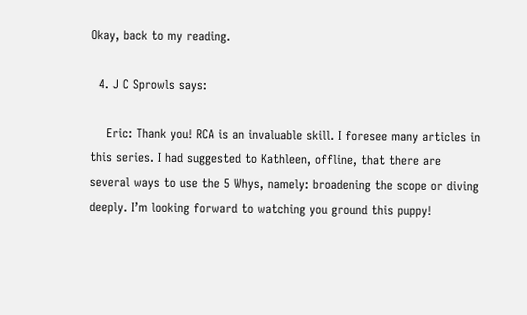Okay, back to my reading.

  4. J C Sprowls says:

    Eric: Thank you! RCA is an invaluable skill. I foresee many articles in this series. I had suggested to Kathleen, offline, that there are several ways to use the 5 Whys, namely: broadening the scope or diving deeply. I’m looking forward to watching you ground this puppy!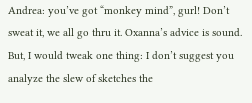Andrea: you’ve got “monkey mind”, gurl! Don’t sweat it, we all go thru it. Oxanna’s advice is sound. But, I would tweak one thing: I don’t suggest you analyze the slew of sketches the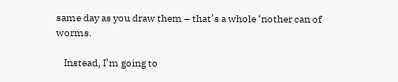same day as you draw them – that’s a whole ‘nother can of worms.

    Instead, I’m going to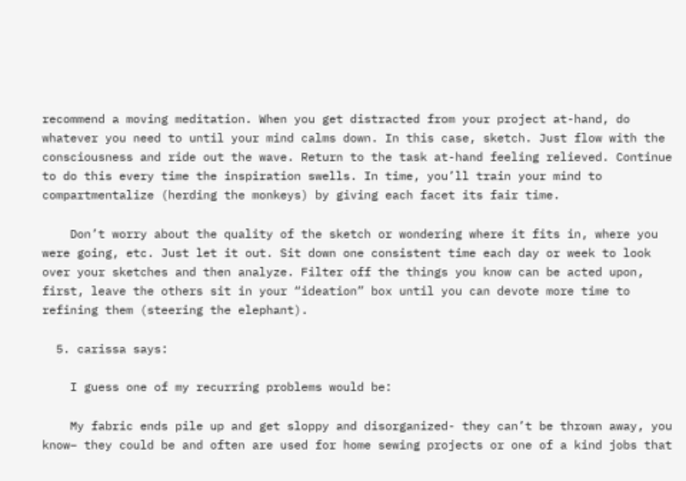recommend a moving meditation. When you get distracted from your project at-hand, do whatever you need to until your mind calms down. In this case, sketch. Just flow with the consciousness and ride out the wave. Return to the task at-hand feeling relieved. Continue to do this every time the inspiration swells. In time, you’ll train your mind to compartmentalize (herding the monkeys) by giving each facet its fair time.

    Don’t worry about the quality of the sketch or wondering where it fits in, where you were going, etc. Just let it out. Sit down one consistent time each day or week to look over your sketches and then analyze. Filter off the things you know can be acted upon, first, leave the others sit in your “ideation” box until you can devote more time to refining them (steering the elephant).

  5. carissa says:

    I guess one of my recurring problems would be:

    My fabric ends pile up and get sloppy and disorganized- they can’t be thrown away, you know– they could be and often are used for home sewing projects or one of a kind jobs that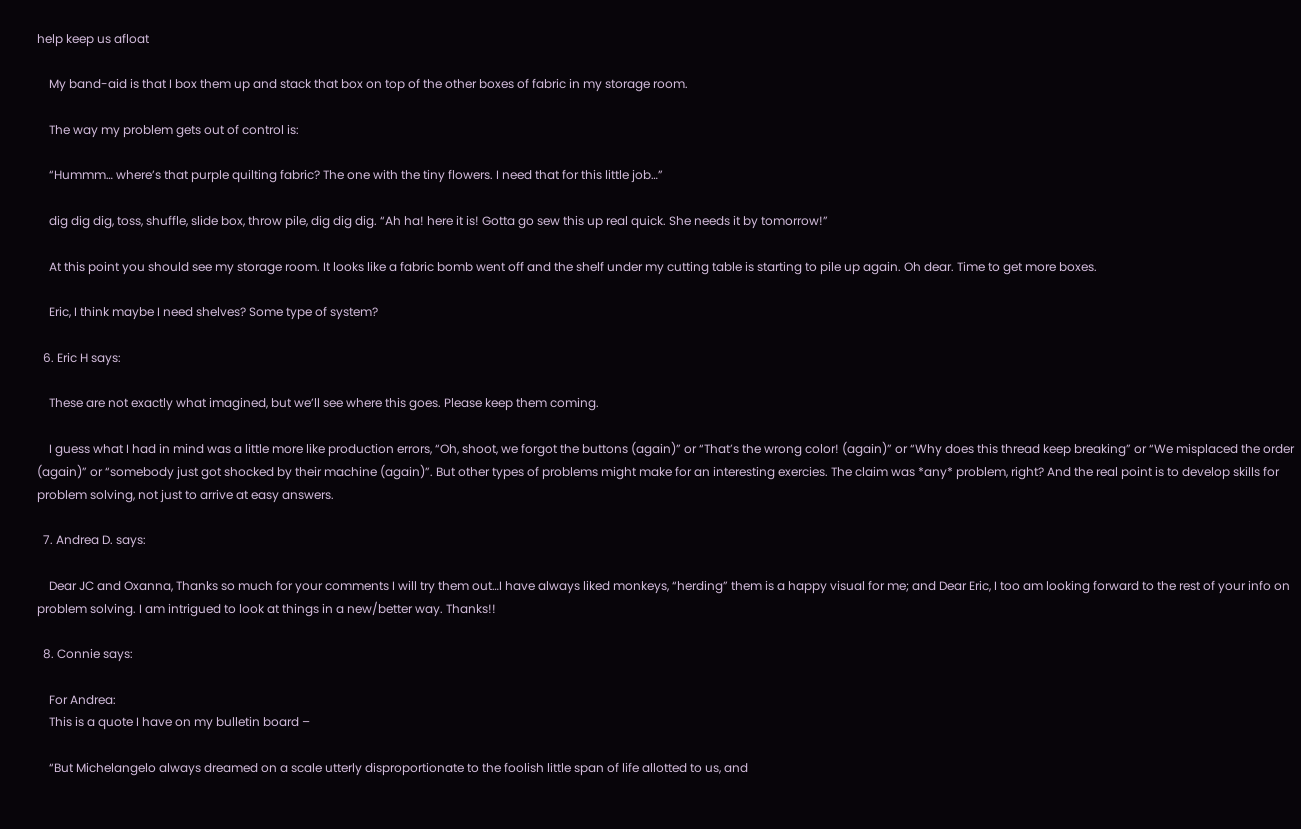help keep us afloat

    My band-aid is that I box them up and stack that box on top of the other boxes of fabric in my storage room.

    The way my problem gets out of control is:

    “Hummm… where’s that purple quilting fabric? The one with the tiny flowers. I need that for this little job…”

    dig dig dig, toss, shuffle, slide box, throw pile, dig dig dig. “Ah ha! here it is! Gotta go sew this up real quick. She needs it by tomorrow!”

    At this point you should see my storage room. It looks like a fabric bomb went off and the shelf under my cutting table is starting to pile up again. Oh dear. Time to get more boxes.

    Eric, I think maybe I need shelves? Some type of system?

  6. Eric H says:

    These are not exactly what imagined, but we’ll see where this goes. Please keep them coming.

    I guess what I had in mind was a little more like production errors, “Oh, shoot, we forgot the buttons (again)” or “That’s the wrong color! (again)” or “Why does this thread keep breaking” or “We misplaced the order (again)” or “somebody just got shocked by their machine (again)”. But other types of problems might make for an interesting exercies. The claim was *any* problem, right? And the real point is to develop skills for problem solving, not just to arrive at easy answers.

  7. Andrea D. says:

    Dear JC and Oxanna, Thanks so much for your comments I will try them out…I have always liked monkeys, “herding” them is a happy visual for me; and Dear Eric, I too am looking forward to the rest of your info on problem solving. I am intrigued to look at things in a new/better way. Thanks!!

  8. Connie says:

    For Andrea:
    This is a quote I have on my bulletin board –

    “But Michelangelo always dreamed on a scale utterly disproportionate to the foolish little span of life allotted to us, and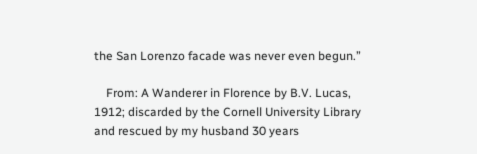the San Lorenzo facade was never even begun.”

    From: A Wanderer in Florence by B.V. Lucas, 1912; discarded by the Cornell University Library and rescued by my husband 30 years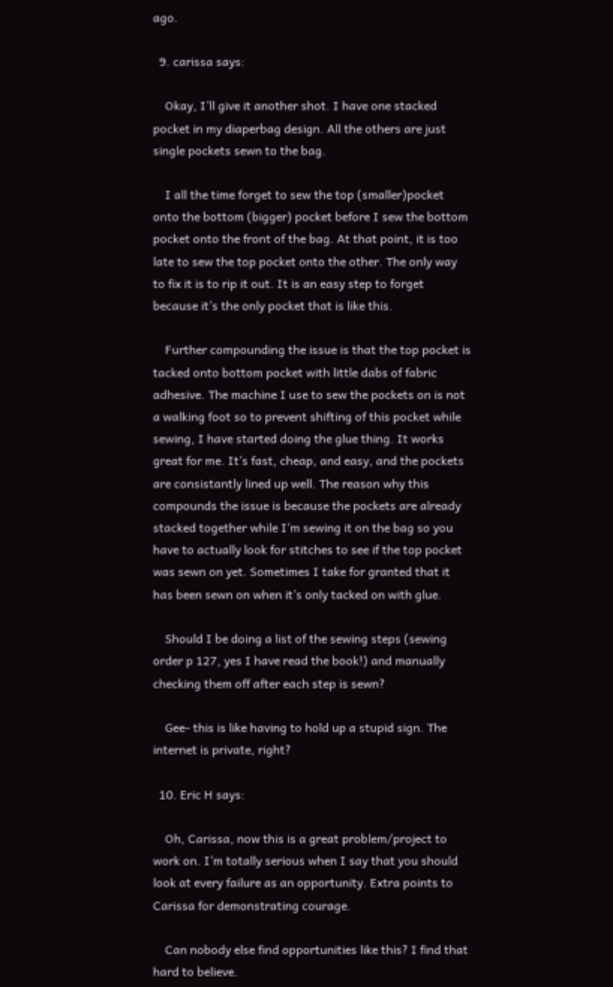ago.

  9. carissa says:

    Okay, I’ll give it another shot. I have one stacked pocket in my diaperbag design. All the others are just single pockets sewn to the bag.

    I all the time forget to sew the top (smaller)pocket onto the bottom (bigger) pocket before I sew the bottom pocket onto the front of the bag. At that point, it is too late to sew the top pocket onto the other. The only way to fix it is to rip it out. It is an easy step to forget because it’s the only pocket that is like this.

    Further compounding the issue is that the top pocket is tacked onto bottom pocket with little dabs of fabric adhesive. The machine I use to sew the pockets on is not a walking foot so to prevent shifting of this pocket while sewing, I have started doing the glue thing. It works great for me. It’s fast, cheap, and easy, and the pockets are consistantly lined up well. The reason why this compounds the issue is because the pockets are already stacked together while I’m sewing it on the bag so you have to actually look for stitches to see if the top pocket was sewn on yet. Sometimes I take for granted that it has been sewn on when it’s only tacked on with glue.

    Should I be doing a list of the sewing steps (sewing order p 127, yes I have read the book!) and manually checking them off after each step is sewn?

    Gee- this is like having to hold up a stupid sign. The internet is private, right?

  10. Eric H says:

    Oh, Carissa, now this is a great problem/project to work on. I’m totally serious when I say that you should look at every failure as an opportunity. Extra points to Carissa for demonstrating courage.

    Can nobody else find opportunities like this? I find that hard to believe.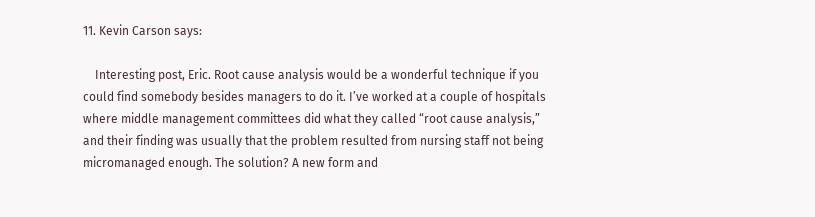11. Kevin Carson says:

    Interesting post, Eric. Root cause analysis would be a wonderful technique if you could find somebody besides managers to do it. I’ve worked at a couple of hospitals where middle management committees did what they called “root cause analysis,” and their finding was usually that the problem resulted from nursing staff not being micromanaged enough. The solution? A new form and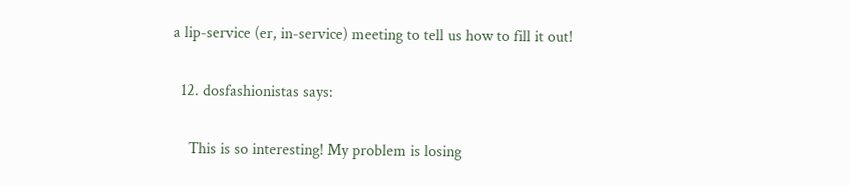a lip-service (er, in-service) meeting to tell us how to fill it out!

  12. dosfashionistas says:

    This is so interesting! My problem is losing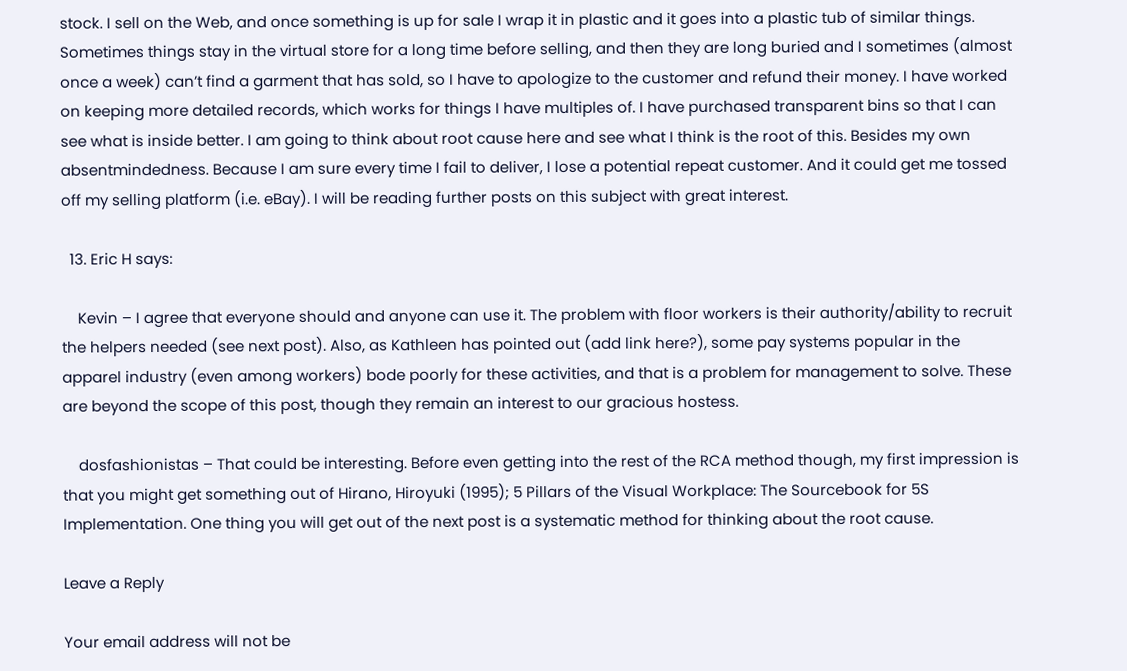stock. I sell on the Web, and once something is up for sale I wrap it in plastic and it goes into a plastic tub of similar things. Sometimes things stay in the virtual store for a long time before selling, and then they are long buried and I sometimes (almost once a week) can’t find a garment that has sold, so I have to apologize to the customer and refund their money. I have worked on keeping more detailed records, which works for things I have multiples of. I have purchased transparent bins so that I can see what is inside better. I am going to think about root cause here and see what I think is the root of this. Besides my own absentmindedness. Because I am sure every time I fail to deliver, I lose a potential repeat customer. And it could get me tossed off my selling platform (i.e. eBay). I will be reading further posts on this subject with great interest.

  13. Eric H says:

    Kevin – I agree that everyone should and anyone can use it. The problem with floor workers is their authority/ability to recruit the helpers needed (see next post). Also, as Kathleen has pointed out (add link here?), some pay systems popular in the apparel industry (even among workers) bode poorly for these activities, and that is a problem for management to solve. These are beyond the scope of this post, though they remain an interest to our gracious hostess.

    dosfashionistas – That could be interesting. Before even getting into the rest of the RCA method though, my first impression is that you might get something out of Hirano, Hiroyuki (1995); 5 Pillars of the Visual Workplace: The Sourcebook for 5S Implementation. One thing you will get out of the next post is a systematic method for thinking about the root cause.

Leave a Reply

Your email address will not be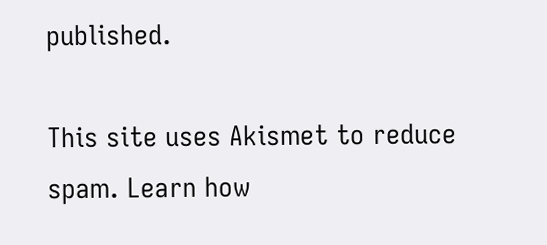published.

This site uses Akismet to reduce spam. Learn how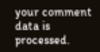your comment data is processed.